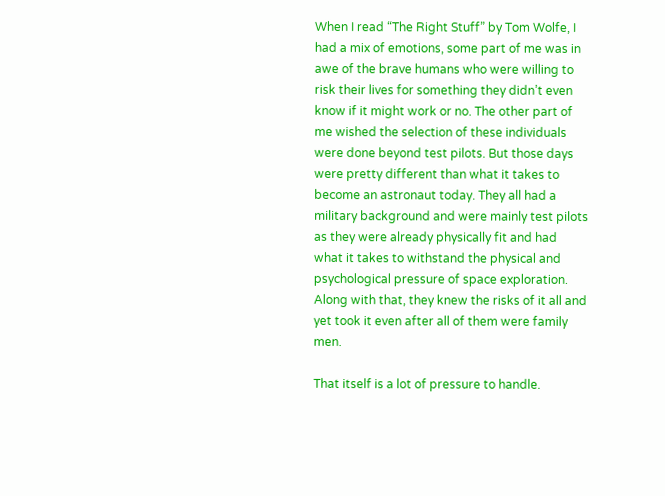When I read “The Right Stuff” by Tom Wolfe, I had a mix of emotions, some part of me was in awe of the brave humans who were willing to risk their lives for something they didn’t even know if it might work or no. The other part of me wished the selection of these individuals were done beyond test pilots. But those days were pretty different than what it takes to become an astronaut today. They all had a military background and were mainly test pilots as they were already physically fit and had what it takes to withstand the physical and psychological pressure of space exploration. Along with that, they knew the risks of it all and yet took it even after all of them were family men.

That itself is a lot of pressure to handle.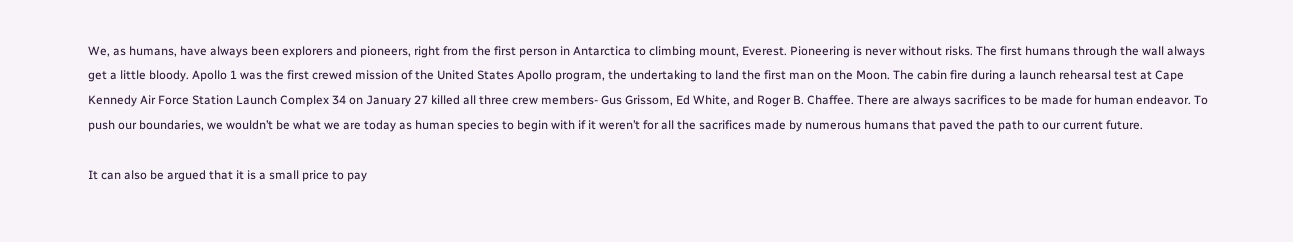We, as humans, have always been explorers and pioneers, right from the first person in Antarctica to climbing mount, Everest. Pioneering is never without risks. The first humans through the wall always get a little bloody. Apollo 1 was the first crewed mission of the United States Apollo program, the undertaking to land the first man on the Moon. The cabin fire during a launch rehearsal test at Cape Kennedy Air Force Station Launch Complex 34 on January 27 killed all three crew members- Gus Grissom, Ed White, and Roger B. Chaffee. There are always sacrifices to be made for human endeavor. To push our boundaries, we wouldn’t be what we are today as human species to begin with if it weren’t for all the sacrifices made by numerous humans that paved the path to our current future.

It can also be argued that it is a small price to pay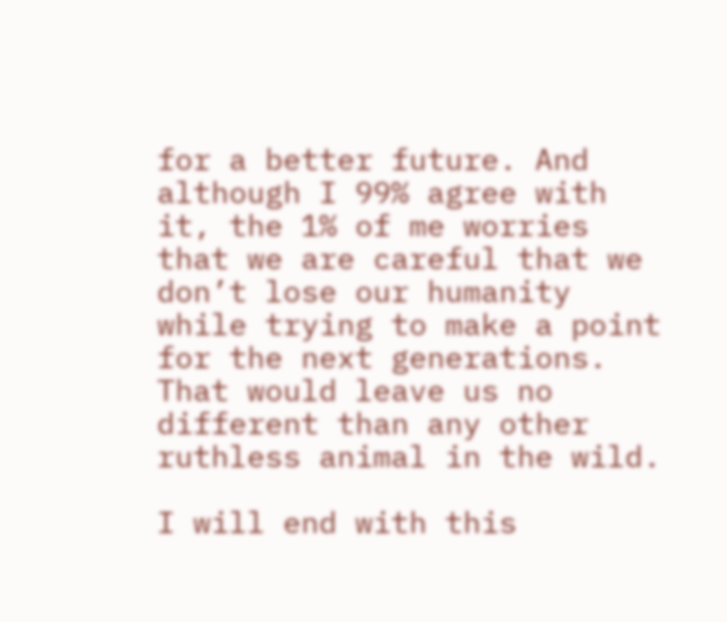for a better future. And although I 99% agree with it, the 1% of me worries that we are careful that we don’t lose our humanity while trying to make a point for the next generations. That would leave us no different than any other ruthless animal in the wild.

I will end with this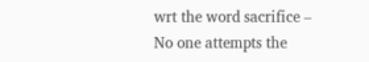wrt the word sacrifice – No one attempts the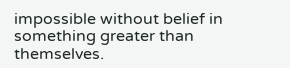impossible without belief in something greater than themselves.